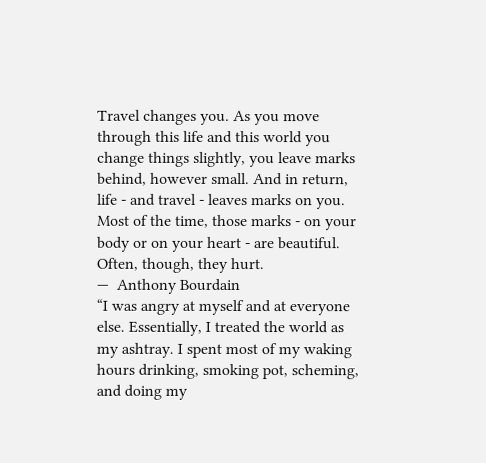Travel changes you. As you move through this life and this world you change things slightly, you leave marks behind, however small. And in return, life - and travel - leaves marks on you. Most of the time, those marks - on your body or on your heart - are beautiful. Often, though, they hurt.
—  Anthony Bourdain
“I was angry at myself and at everyone else. Essentially, I treated the world as my ashtray. I spent most of my waking hours drinking, smoking pot, scheming, and doing my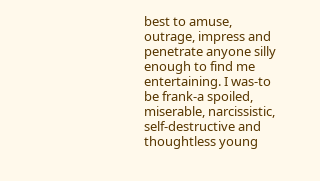best to amuse, outrage, impress and penetrate anyone silly enough to find me entertaining. I was-to be frank-a spoiled, miserable, narcissistic, self-destructive and thoughtless young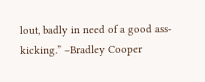lout, badly in need of a good ass-kicking.” –Bradley Cooper